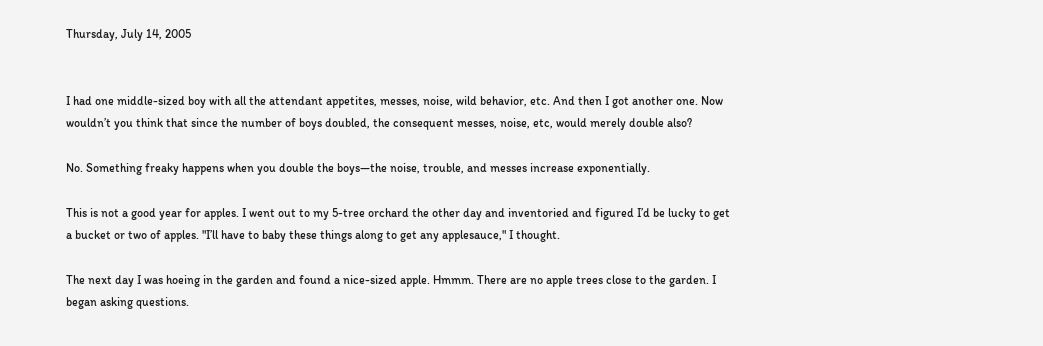Thursday, July 14, 2005


I had one middle-sized boy with all the attendant appetites, messes, noise, wild behavior, etc. And then I got another one. Now wouldn’t you think that since the number of boys doubled, the consequent messes, noise, etc, would merely double also?

No. Something freaky happens when you double the boys—the noise, trouble, and messes increase exponentially.

This is not a good year for apples. I went out to my 5-tree orchard the other day and inventoried and figured I’d be lucky to get a bucket or two of apples. "I’ll have to baby these things along to get any applesauce," I thought.

The next day I was hoeing in the garden and found a nice-sized apple. Hmmm. There are no apple trees close to the garden. I began asking questions.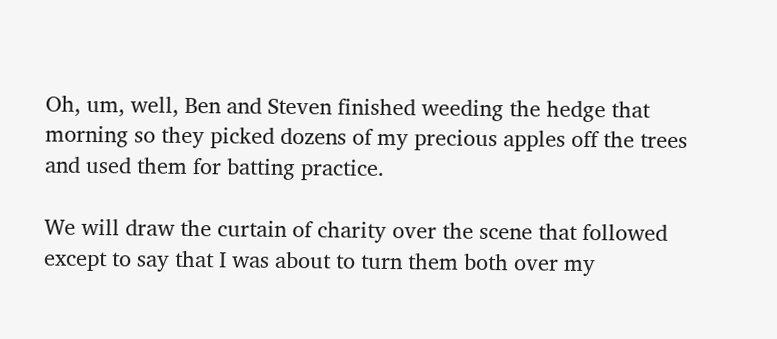Oh, um, well, Ben and Steven finished weeding the hedge that morning so they picked dozens of my precious apples off the trees and used them for batting practice.

We will draw the curtain of charity over the scene that followed except to say that I was about to turn them both over my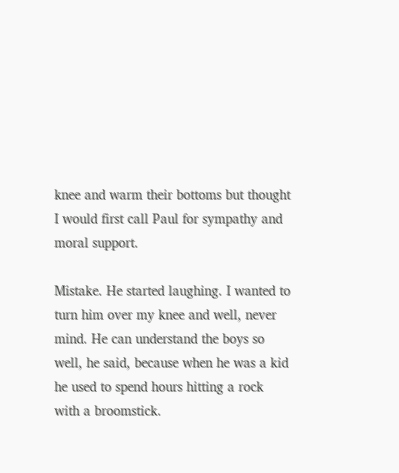knee and warm their bottoms but thought I would first call Paul for sympathy and moral support.

Mistake. He started laughing. I wanted to turn him over my knee and well, never mind. He can understand the boys so well, he said, because when he was a kid he used to spend hours hitting a rock with a broomstick.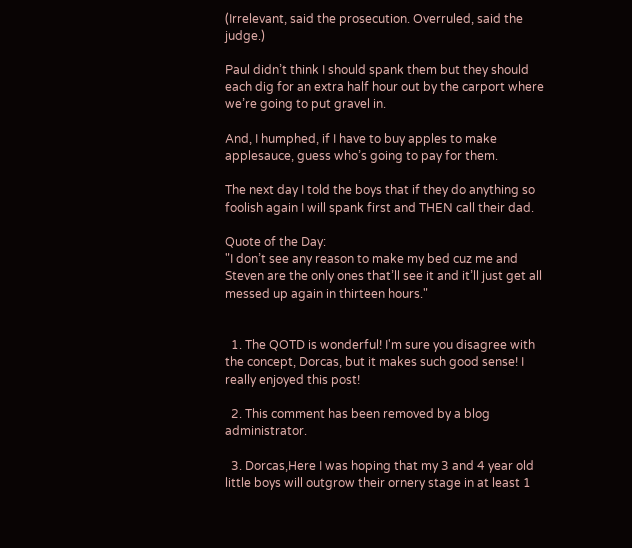(Irrelevant, said the prosecution. Overruled, said the judge.)

Paul didn’t think I should spank them but they should each dig for an extra half hour out by the carport where we’re going to put gravel in.

And, I humphed, if I have to buy apples to make applesauce, guess who’s going to pay for them.

The next day I told the boys that if they do anything so foolish again I will spank first and THEN call their dad.

Quote of the Day:
"I don’t see any reason to make my bed cuz me and Steven are the only ones that’ll see it and it’ll just get all messed up again in thirteen hours."


  1. The QOTD is wonderful! I'm sure you disagree with the concept, Dorcas, but it makes such good sense! I really enjoyed this post!

  2. This comment has been removed by a blog administrator.

  3. Dorcas,Here I was hoping that my 3 and 4 year old little boys will outgrow their ornery stage in at least 1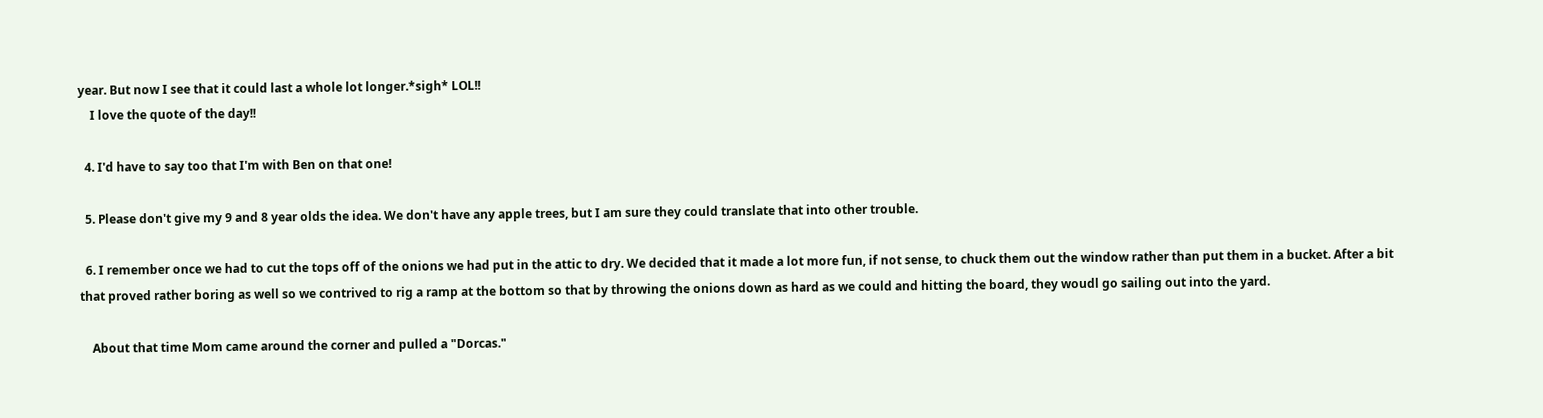year. But now I see that it could last a whole lot longer.*sigh* LOL!!
    I love the quote of the day!!

  4. I'd have to say too that I'm with Ben on that one!

  5. Please don't give my 9 and 8 year olds the idea. We don't have any apple trees, but I am sure they could translate that into other trouble.

  6. I remember once we had to cut the tops off of the onions we had put in the attic to dry. We decided that it made a lot more fun, if not sense, to chuck them out the window rather than put them in a bucket. After a bit that proved rather boring as well so we contrived to rig a ramp at the bottom so that by throwing the onions down as hard as we could and hitting the board, they woudl go sailing out into the yard.

    About that time Mom came around the corner and pulled a "Dorcas."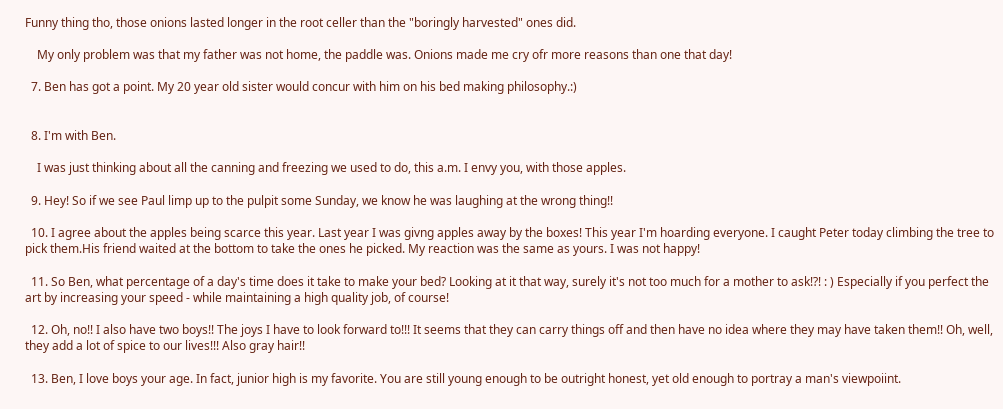Funny thing tho, those onions lasted longer in the root celler than the "boringly harvested" ones did.

    My only problem was that my father was not home, the paddle was. Onions made me cry ofr more reasons than one that day!

  7. Ben has got a point. My 20 year old sister would concur with him on his bed making philosophy.:)


  8. I'm with Ben.

    I was just thinking about all the canning and freezing we used to do, this a.m. I envy you, with those apples.

  9. Hey! So if we see Paul limp up to the pulpit some Sunday, we know he was laughing at the wrong thing!!

  10. I agree about the apples being scarce this year. Last year I was givng apples away by the boxes! This year I'm hoarding everyone. I caught Peter today climbing the tree to pick them.His friend waited at the bottom to take the ones he picked. My reaction was the same as yours. I was not happy!

  11. So Ben, what percentage of a day's time does it take to make your bed? Looking at it that way, surely it's not too much for a mother to ask!?! : ) Especially if you perfect the art by increasing your speed - while maintaining a high quality job, of course!

  12. Oh, no!! I also have two boys!! The joys I have to look forward to!!! It seems that they can carry things off and then have no idea where they may have taken them!! Oh, well, they add a lot of spice to our lives!!! Also gray hair!!

  13. Ben, I love boys your age. In fact, junior high is my favorite. You are still young enough to be outright honest, yet old enough to portray a man's viewpoiint.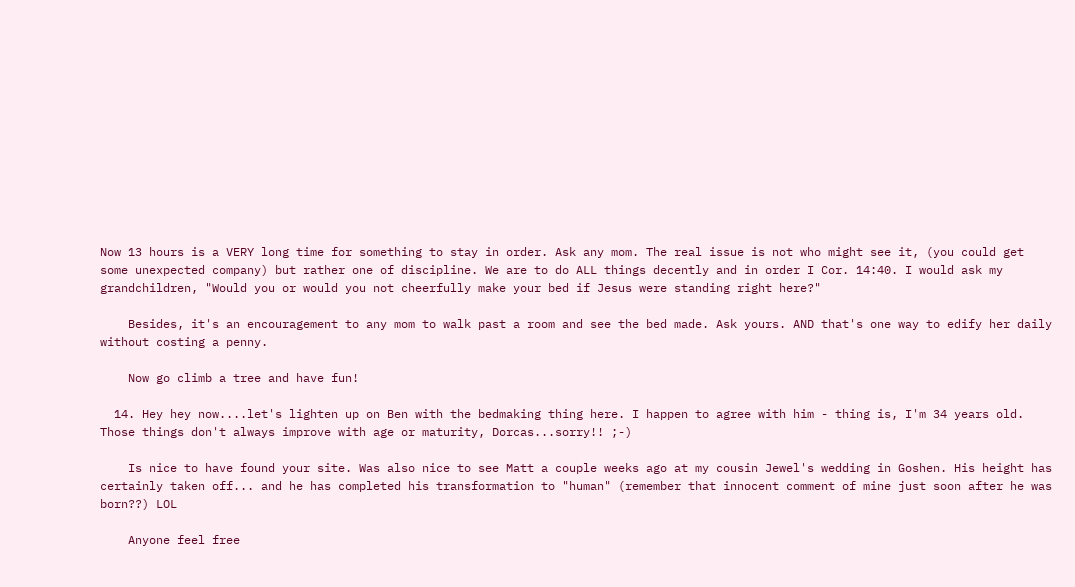Now 13 hours is a VERY long time for something to stay in order. Ask any mom. The real issue is not who might see it, (you could get some unexpected company) but rather one of discipline. We are to do ALL things decently and in order I Cor. 14:40. I would ask my grandchildren, "Would you or would you not cheerfully make your bed if Jesus were standing right here?"

    Besides, it's an encouragement to any mom to walk past a room and see the bed made. Ask yours. AND that's one way to edify her daily without costing a penny.

    Now go climb a tree and have fun!

  14. Hey hey now....let's lighten up on Ben with the bedmaking thing here. I happen to agree with him - thing is, I'm 34 years old. Those things don't always improve with age or maturity, Dorcas...sorry!! ;-)

    Is nice to have found your site. Was also nice to see Matt a couple weeks ago at my cousin Jewel's wedding in Goshen. His height has certainly taken off... and he has completed his transformation to "human" (remember that innocent comment of mine just soon after he was born??) LOL

    Anyone feel free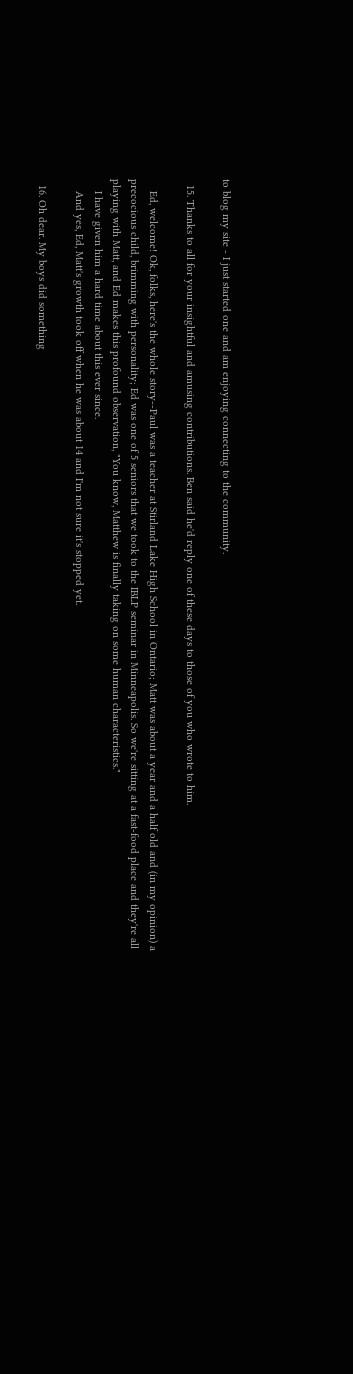to blog my site - I just started one and am enjoying connecting to the community.

  15. Thanks to all for your insightful and amusing contributions. Ben said he'd reply one of these days to those of you who wrote to him.

    Ed, welcome! Ok, folks, here's the whole story--Paul was a teacher at Stirland Lake High School in Ontario; Matt was about a year and a half old and (in my opinion) a precocious child, brimming with personality; Ed was one of 5 seniors that we took to the IBLP seminar in Minneapolis. So we're sitting at a fast-food place and they're all playing with Matt, and Ed makes this profound observation, "You know, Matthew is finally taking on some human characteristics."
    I have given him a hard time about this ever since.
    And yes, Ed, Matt's growth took off when he was about 14 and I'm not sure it's stopped yet.

  16. Oh dear. My boys did something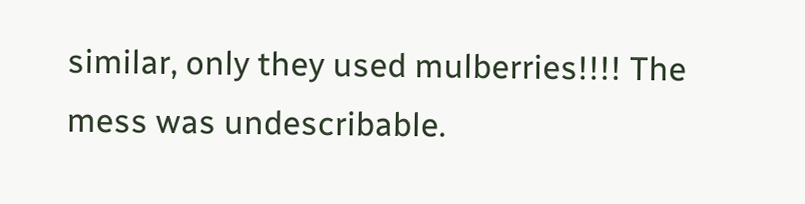similar, only they used mulberries!!!! The mess was undescribable.